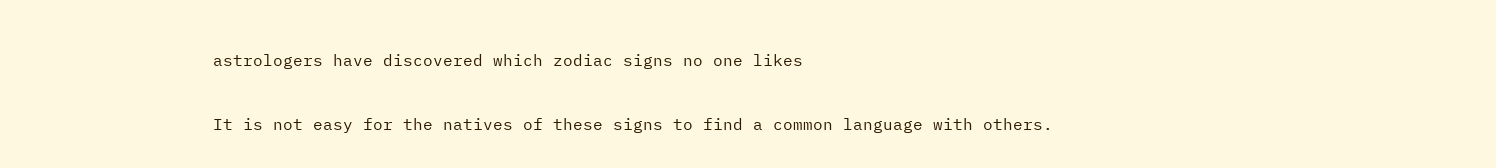astrologers have discovered which zodiac signs no one likes

It is not easy for the natives of these signs to find a common language with others.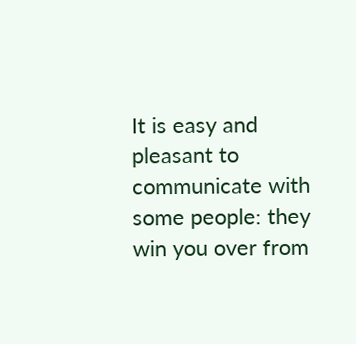It is easy and pleasant to communicate with some people: they win you over from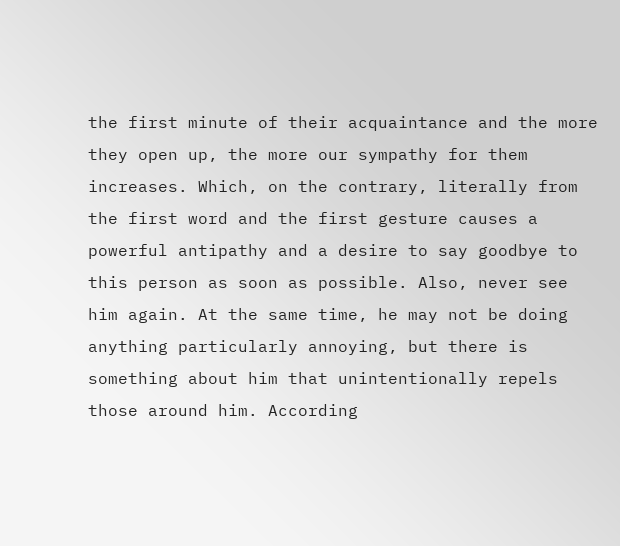the first minute of their acquaintance and the more they open up, the more our sympathy for them increases. Which, on the contrary, literally from the first word and the first gesture causes a powerful antipathy and a desire to say goodbye to this person as soon as possible. Also, never see him again. At the same time, he may not be doing anything particularly annoying, but there is something about him that unintentionally repels those around him. According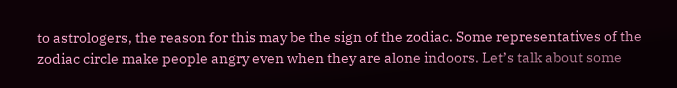to astrologers, the reason for this may be the sign of the zodiac. Some representatives of the zodiac circle make people angry even when they are alone indoors. Let’s talk about some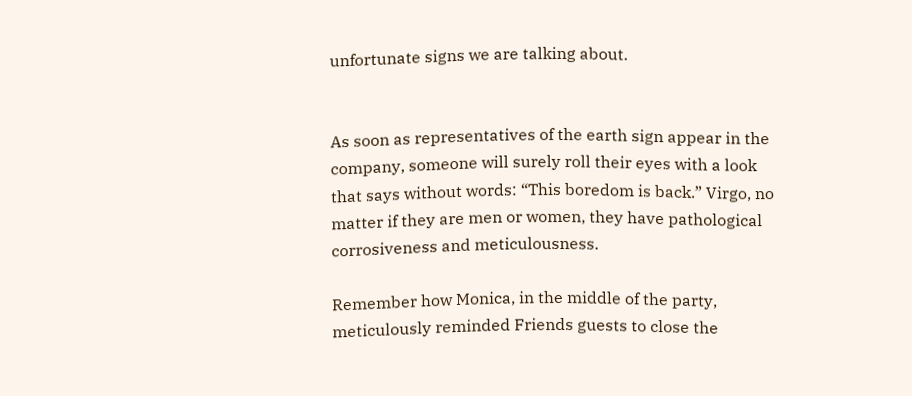unfortunate signs we are talking about.


As soon as representatives of the earth sign appear in the company, someone will surely roll their eyes with a look that says without words: “This boredom is back.” Virgo, no matter if they are men or women, they have pathological corrosiveness and meticulousness.

Remember how Monica, in the middle of the party, meticulously reminded Friends guests to close the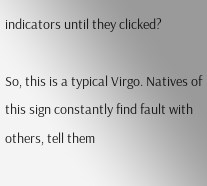indicators until they clicked?

So, this is a typical Virgo. Natives of this sign constantly find fault with others, tell them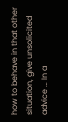how to behave in that other situation, give unsolicited advice … In a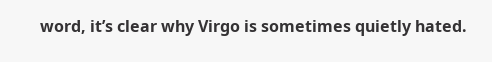word, it’s clear why Virgo is sometimes quietly hated.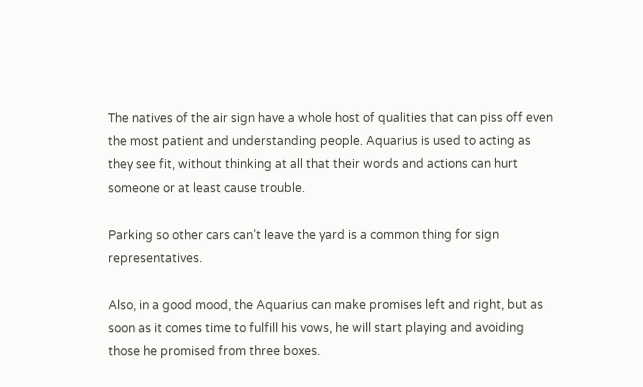The natives of the air sign have a whole host of qualities that can piss off even the most patient and understanding people. Aquarius is used to acting as they see fit, without thinking at all that their words and actions can hurt someone or at least cause trouble.

Parking so other cars can’t leave the yard is a common thing for sign representatives.

Also, in a good mood, the Aquarius can make promises left and right, but as soon as it comes time to fulfill his vows, he will start playing and avoiding those he promised from three boxes.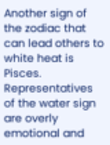Another sign of the zodiac that can lead others to white heat is Pisces. Representatives of the water sign are overly emotional and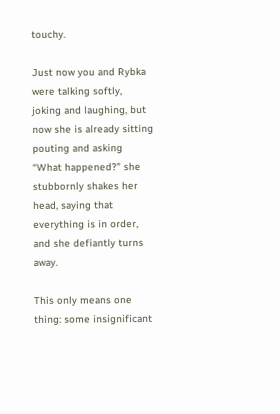touchy.

Just now you and Rybka were talking softly, joking and laughing, but now she is already sitting pouting and asking “What happened?” she stubbornly shakes her head, saying that everything is in order, and she defiantly turns away.

This only means one thing: some insignificant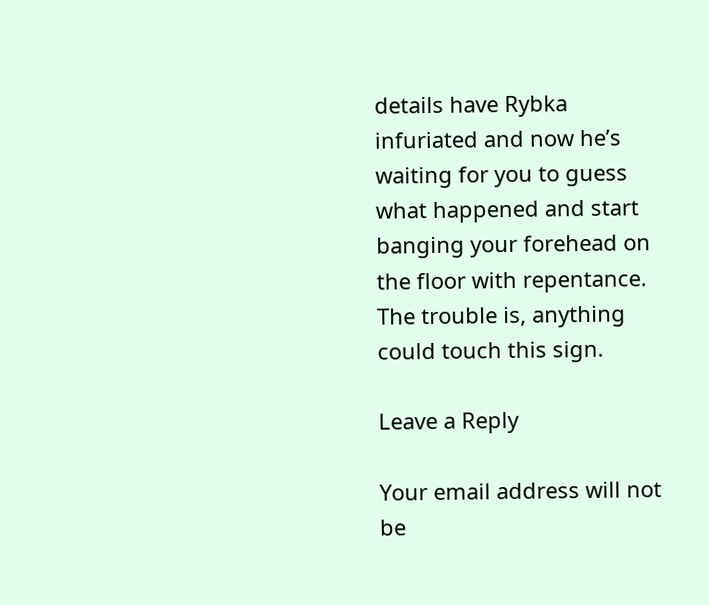details have Rybka infuriated and now he’s waiting for you to guess what happened and start banging your forehead on the floor with repentance. The trouble is, anything could touch this sign.

Leave a Reply

Your email address will not be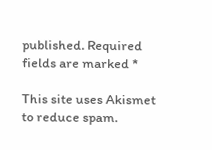published. Required fields are marked *

This site uses Akismet to reduce spam.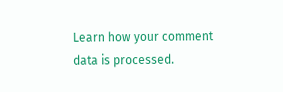Learn how your comment data is processed.